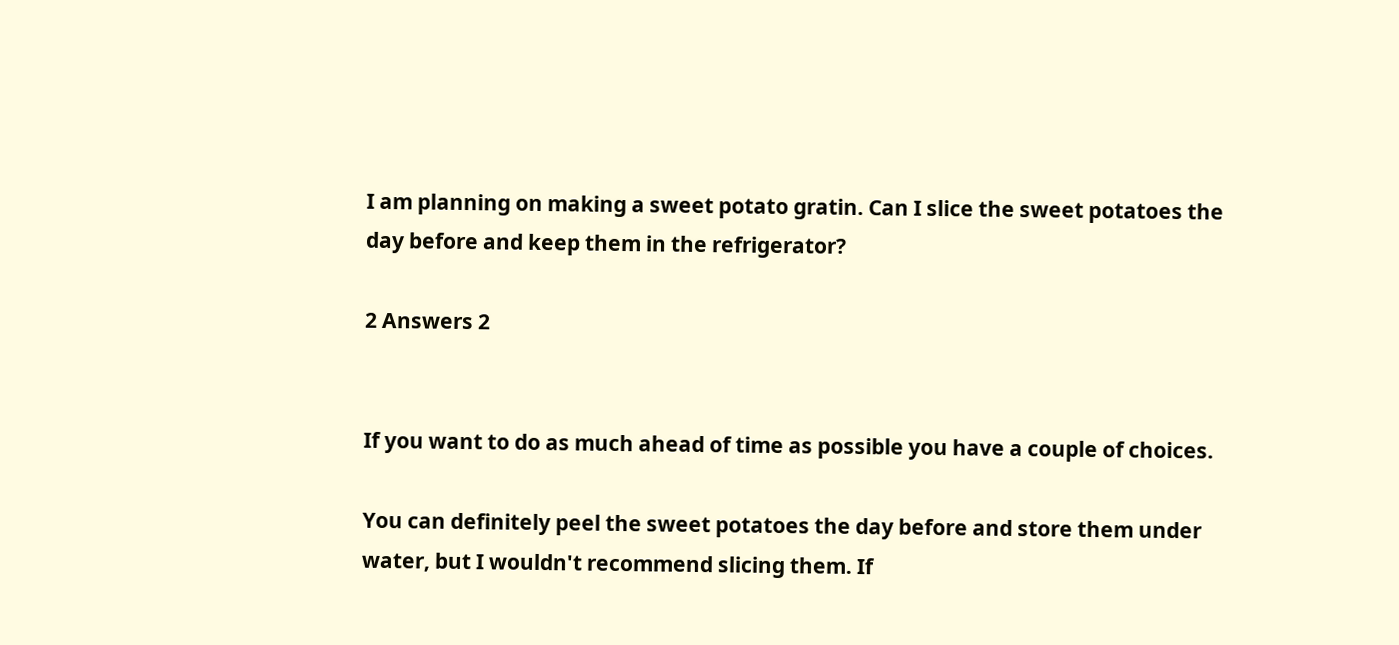I am planning on making a sweet potato gratin. Can I slice the sweet potatoes the day before and keep them in the refrigerator?

2 Answers 2


If you want to do as much ahead of time as possible you have a couple of choices.

You can definitely peel the sweet potatoes the day before and store them under water, but I wouldn't recommend slicing them. If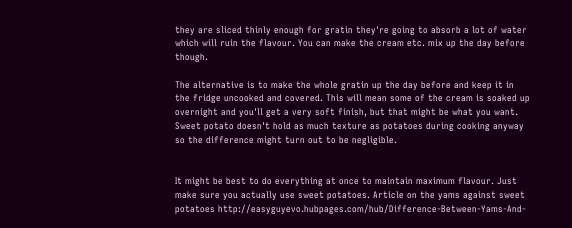they are sliced thinly enough for gratin they're going to absorb a lot of water which will ruin the flavour. You can make the cream etc. mix up the day before though.

The alternative is to make the whole gratin up the day before and keep it in the fridge uncooked and covered. This will mean some of the cream is soaked up overnight and you'll get a very soft finish, but that might be what you want. Sweet potato doesn't hold as much texture as potatoes during cooking anyway so the difference might turn out to be negligible.


It might be best to do everything at once to maintain maximum flavour. Just make sure you actually use sweet potatoes. Article on the yams against sweet potatoes http://easyguyevo.hubpages.com/hub/Difference-Between-Yams-And-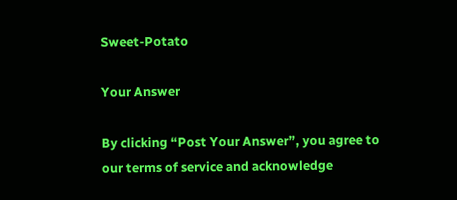Sweet-Potato

Your Answer

By clicking “Post Your Answer”, you agree to our terms of service and acknowledge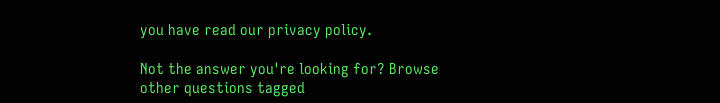you have read our privacy policy.

Not the answer you're looking for? Browse other questions tagged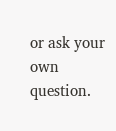or ask your own question.